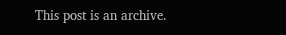This post is an archive.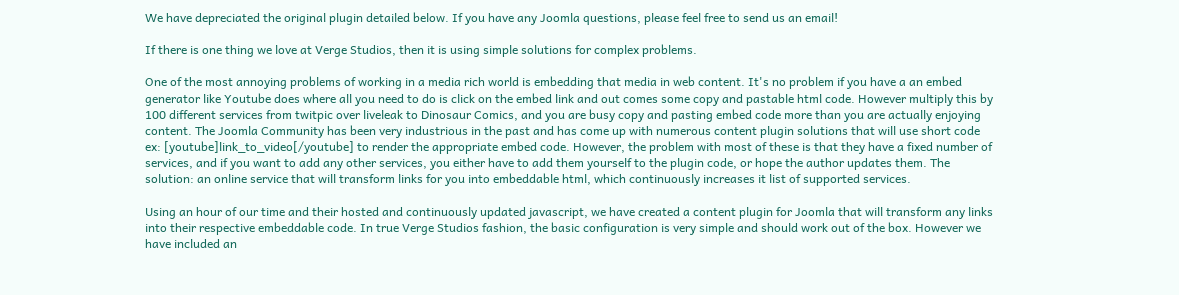We have depreciated the original plugin detailed below. If you have any Joomla questions, please feel free to send us an email!

If there is one thing we love at Verge Studios, then it is using simple solutions for complex problems.

One of the most annoying problems of working in a media rich world is embedding that media in web content. It's no problem if you have a an embed generator like Youtube does where all you need to do is click on the embed link and out comes some copy and pastable html code. However multiply this by 100 different services from twitpic over liveleak to Dinosaur Comics, and you are busy copy and pasting embed code more than you are actually enjoying content. The Joomla Community has been very industrious in the past and has come up with numerous content plugin solutions that will use short code ex: [youtube]link_to_video[/youtube] to render the appropriate embed code. However, the problem with most of these is that they have a fixed number of services, and if you want to add any other services, you either have to add them yourself to the plugin code, or hope the author updates them. The solution: an online service that will transform links for you into embeddable html, which continuously increases it list of supported services.

Using an hour of our time and their hosted and continuously updated javascript, we have created a content plugin for Joomla that will transform any links into their respective embeddable code. In true Verge Studios fashion, the basic configuration is very simple and should work out of the box. However we have included an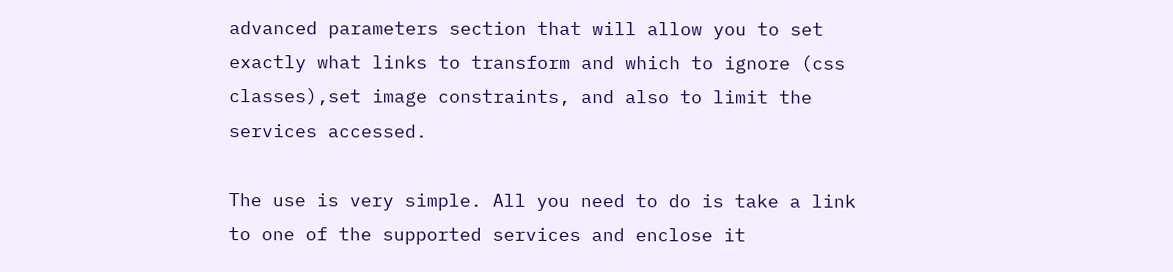advanced parameters section that will allow you to set exactly what links to transform and which to ignore (css classes),set image constraints, and also to limit the services accessed.

The use is very simple. All you need to do is take a link to one of the supported services and enclose it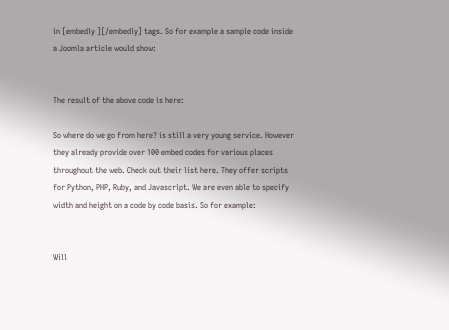in [embedly ][/embedly] tags. So for example a sample code inside a Joomla article would show:


The result of the above code is here:

So where do we go from here? is still a very young service. However they already provide over 100 embed codes for various places throughout the web. Check out their list here. They offer scripts for Python, PHP, Ruby, and Javascript. We are even able to specify width and height on a code by code basis. So for example:


Will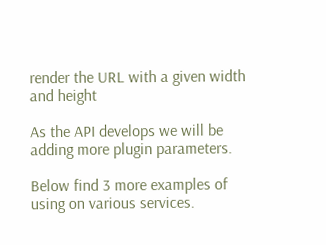render the URL with a given width and height

As the API develops we will be adding more plugin parameters.

Below find 3 more examples of using on various services.